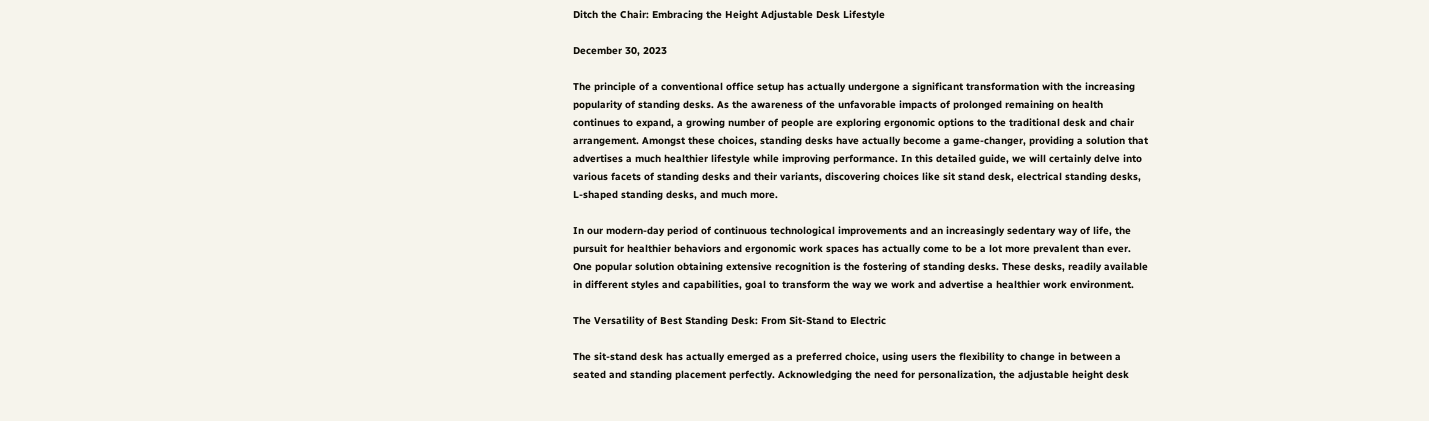Ditch the Chair: Embracing the Height Adjustable Desk Lifestyle

December 30, 2023

The principle of a conventional office setup has actually undergone a significant transformation with the increasing popularity of standing desks. As the awareness of the unfavorable impacts of prolonged remaining on health continues to expand, a growing number of people are exploring ergonomic options to the traditional desk and chair arrangement. Amongst these choices, standing desks have actually become a game-changer, providing a solution that advertises a much healthier lifestyle while improving performance. In this detailed guide, we will certainly delve into various facets of standing desks and their variants, discovering choices like sit stand desk, electrical standing desks, L-shaped standing desks, and much more.

In our modern-day period of continuous technological improvements and an increasingly sedentary way of life, the pursuit for healthier behaviors and ergonomic work spaces has actually come to be a lot more prevalent than ever. One popular solution obtaining extensive recognition is the fostering of standing desks. These desks, readily available in different styles and capabilities, goal to transform the way we work and advertise a healthier work environment.

The Versatility of Best Standing Desk: From Sit-Stand to Electric

The sit-stand desk has actually emerged as a preferred choice, using users the flexibility to change in between a seated and standing placement perfectly. Acknowledging the need for personalization, the adjustable height desk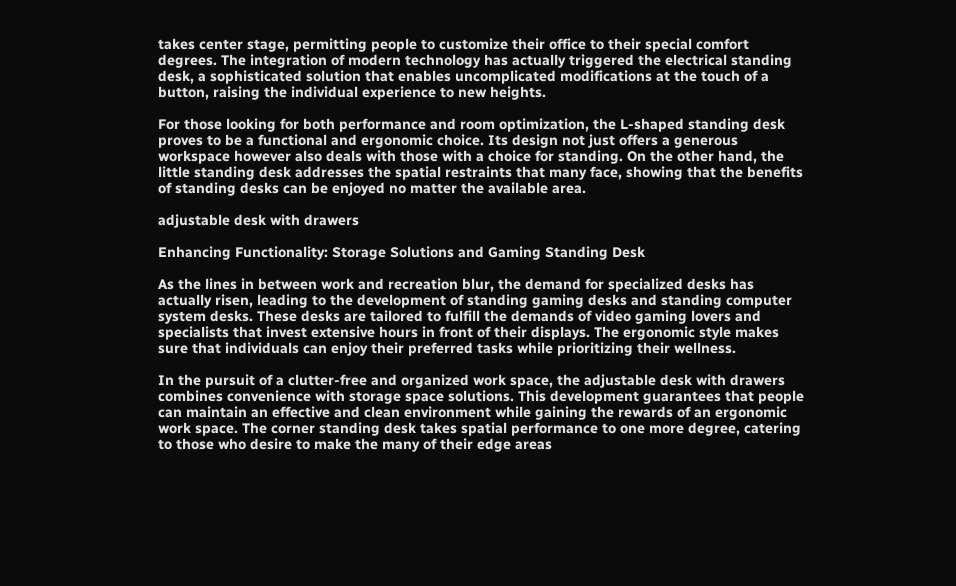takes center stage, permitting people to customize their office to their special comfort degrees. The integration of modern technology has actually triggered the electrical standing desk, a sophisticated solution that enables uncomplicated modifications at the touch of a button, raising the individual experience to new heights.

For those looking for both performance and room optimization, the L-shaped standing desk proves to be a functional and ergonomic choice. Its design not just offers a generous workspace however also deals with those with a choice for standing. On the other hand, the little standing desk addresses the spatial restraints that many face, showing that the benefits of standing desks can be enjoyed no matter the available area.

adjustable desk with drawers

Enhancing Functionality: Storage Solutions and Gaming Standing Desk

As the lines in between work and recreation blur, the demand for specialized desks has actually risen, leading to the development of standing gaming desks and standing computer system desks. These desks are tailored to fulfill the demands of video gaming lovers and specialists that invest extensive hours in front of their displays. The ergonomic style makes sure that individuals can enjoy their preferred tasks while prioritizing their wellness.

In the pursuit of a clutter-free and organized work space, the adjustable desk with drawers combines convenience with storage space solutions. This development guarantees that people can maintain an effective and clean environment while gaining the rewards of an ergonomic work space. The corner standing desk takes spatial performance to one more degree, catering to those who desire to make the many of their edge areas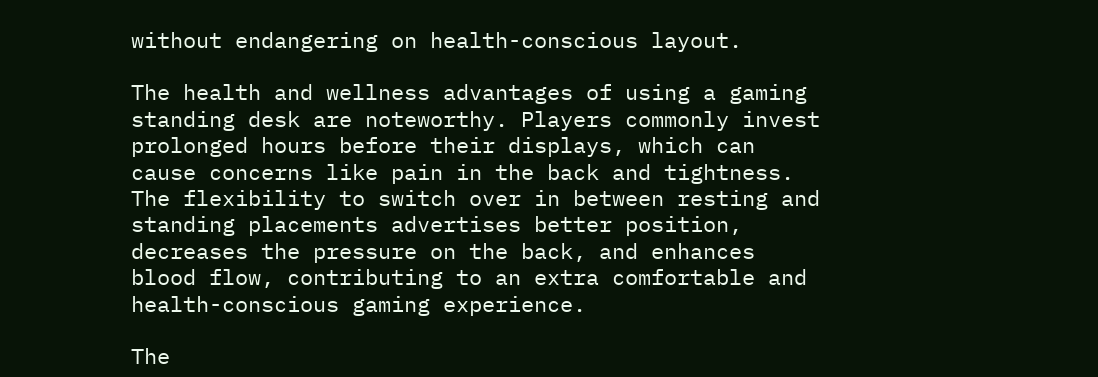without endangering on health-conscious layout.

The health and wellness advantages of using a gaming standing desk are noteworthy. Players commonly invest prolonged hours before their displays, which can cause concerns like pain in the back and tightness. The flexibility to switch over in between resting and standing placements advertises better position, decreases the pressure on the back, and enhances blood flow, contributing to an extra comfortable and health-conscious gaming experience.

The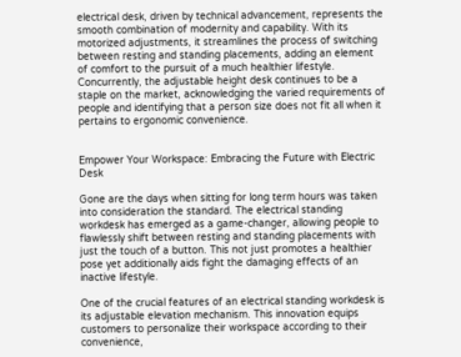electrical desk, driven by technical advancement, represents the smooth combination of modernity and capability. With its motorized adjustments, it streamlines the process of switching between resting and standing placements, adding an element of comfort to the pursuit of a much healthier lifestyle. Concurrently, the adjustable height desk continues to be a staple on the market, acknowledging the varied requirements of people and identifying that a person size does not fit all when it pertains to ergonomic convenience.


Empower Your Workspace: Embracing the Future with Electric Desk

Gone are the days when sitting for long term hours was taken into consideration the standard. The electrical standing workdesk has emerged as a game-changer, allowing people to flawlessly shift between resting and standing placements with just the touch of a button. This not just promotes a healthier pose yet additionally aids fight the damaging effects of an inactive lifestyle.

One of the crucial features of an electrical standing workdesk is its adjustable elevation mechanism. This innovation equips customers to personalize their workspace according to their convenience,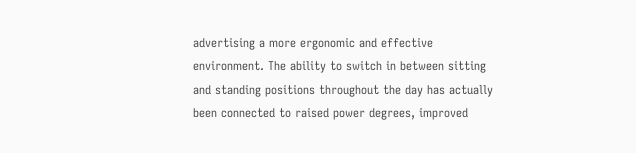advertising a more ergonomic and effective environment. The ability to switch in between sitting and standing positions throughout the day has actually been connected to raised power degrees, improved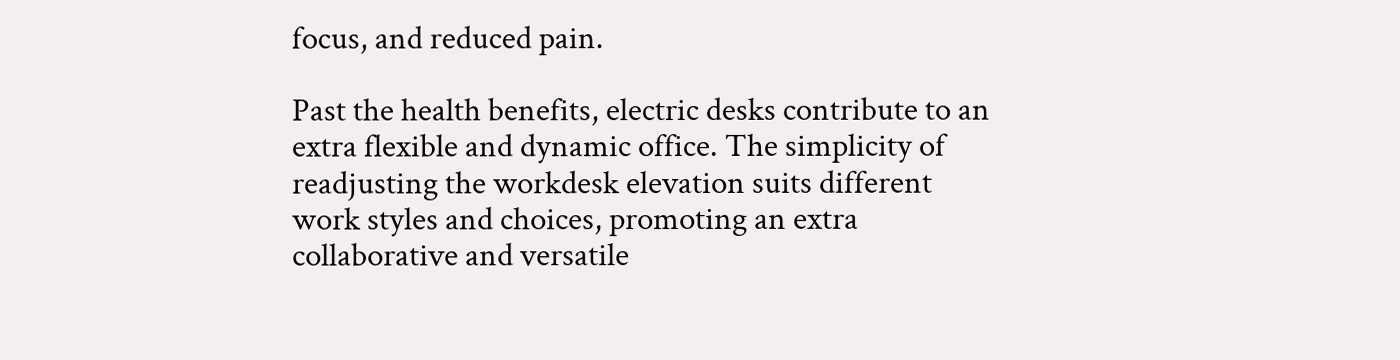focus, and reduced pain.

Past the health benefits, electric desks contribute to an extra flexible and dynamic office. The simplicity of readjusting the workdesk elevation suits different work styles and choices, promoting an extra collaborative and versatile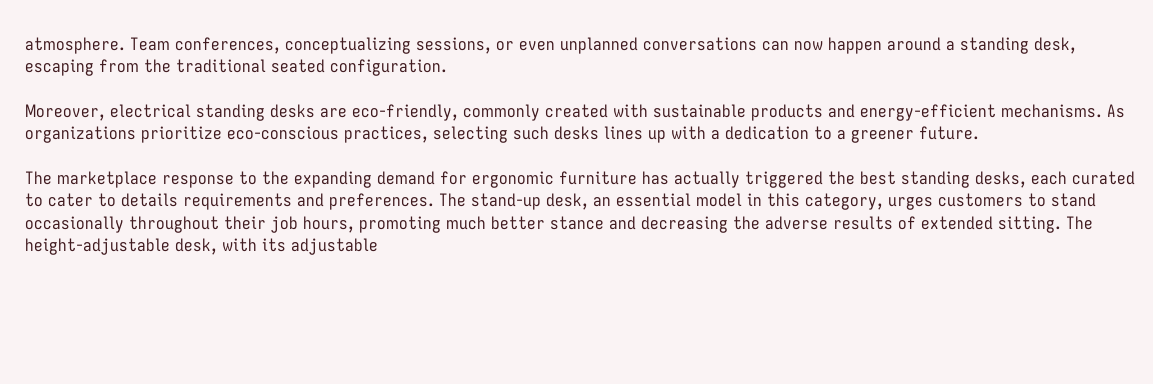atmosphere. Team conferences, conceptualizing sessions, or even unplanned conversations can now happen around a standing desk, escaping from the traditional seated configuration.

Moreover, electrical standing desks are eco-friendly, commonly created with sustainable products and energy-efficient mechanisms. As organizations prioritize eco-conscious practices, selecting such desks lines up with a dedication to a greener future.

The marketplace response to the expanding demand for ergonomic furniture has actually triggered the best standing desks, each curated to cater to details requirements and preferences. The stand-up desk, an essential model in this category, urges customers to stand occasionally throughout their job hours, promoting much better stance and decreasing the adverse results of extended sitting. The height-adjustable desk, with its adjustable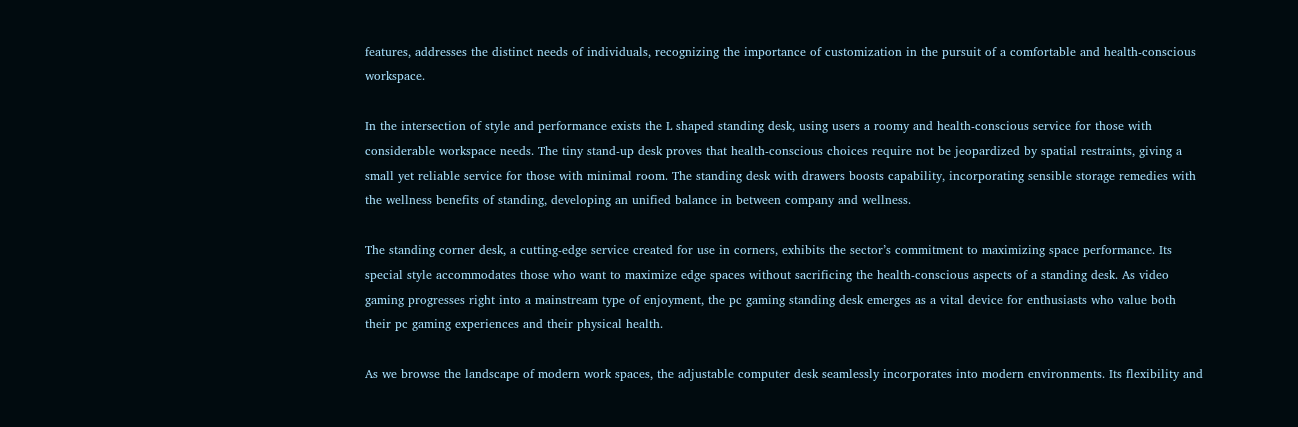features, addresses the distinct needs of individuals, recognizing the importance of customization in the pursuit of a comfortable and health-conscious workspace.

In the intersection of style and performance exists the L shaped standing desk, using users a roomy and health-conscious service for those with considerable workspace needs. The tiny stand-up desk proves that health-conscious choices require not be jeopardized by spatial restraints, giving a small yet reliable service for those with minimal room. The standing desk with drawers boosts capability, incorporating sensible storage remedies with the wellness benefits of standing, developing an unified balance in between company and wellness.

The standing corner desk, a cutting-edge service created for use in corners, exhibits the sector’s commitment to maximizing space performance. Its special style accommodates those who want to maximize edge spaces without sacrificing the health-conscious aspects of a standing desk. As video gaming progresses right into a mainstream type of enjoyment, the pc gaming standing desk emerges as a vital device for enthusiasts who value both their pc gaming experiences and their physical health.

As we browse the landscape of modern work spaces, the adjustable computer desk seamlessly incorporates into modern environments. Its flexibility and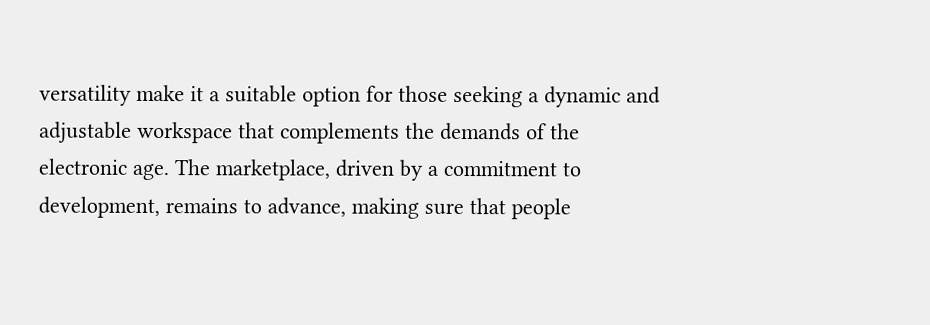versatility make it a suitable option for those seeking a dynamic and adjustable workspace that complements the demands of the electronic age. The marketplace, driven by a commitment to development, remains to advance, making sure that people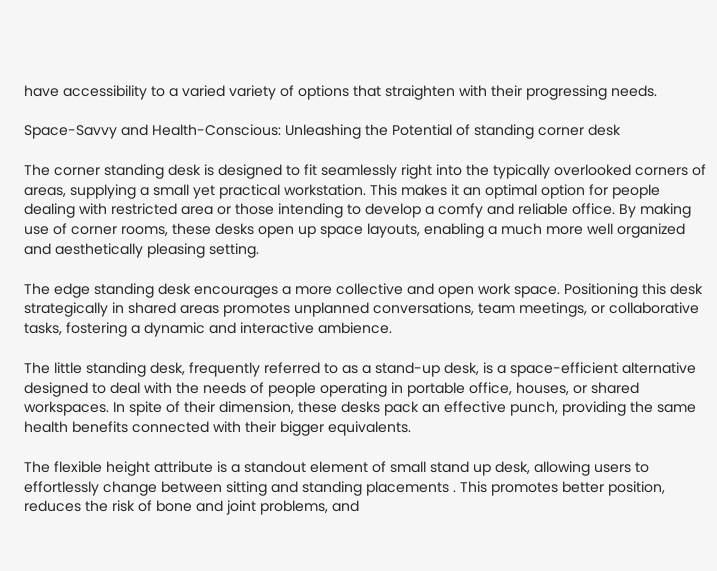have accessibility to a varied variety of options that straighten with their progressing needs.

Space-Savvy and Health-Conscious: Unleashing the Potential of standing corner desk

The corner standing desk is designed to fit seamlessly right into the typically overlooked corners of areas, supplying a small yet practical workstation. This makes it an optimal option for people dealing with restricted area or those intending to develop a comfy and reliable office. By making use of corner rooms, these desks open up space layouts, enabling a much more well organized and aesthetically pleasing setting.

The edge standing desk encourages a more collective and open work space. Positioning this desk strategically in shared areas promotes unplanned conversations, team meetings, or collaborative tasks, fostering a dynamic and interactive ambience.

The little standing desk, frequently referred to as a stand-up desk, is a space-efficient alternative designed to deal with the needs of people operating in portable office, houses, or shared workspaces. In spite of their dimension, these desks pack an effective punch, providing the same health benefits connected with their bigger equivalents.

The flexible height attribute is a standout element of small stand up desk, allowing users to effortlessly change between sitting and standing placements . This promotes better position, reduces the risk of bone and joint problems, and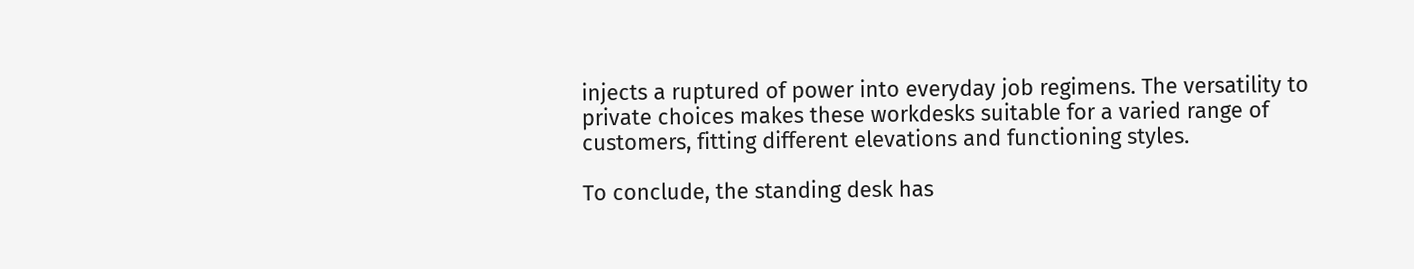injects a ruptured of power into everyday job regimens. The versatility to private choices makes these workdesks suitable for a varied range of customers, fitting different elevations and functioning styles.

To conclude, the standing desk has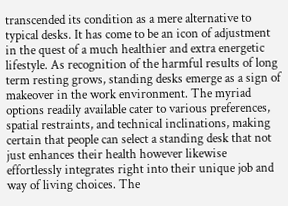transcended its condition as a mere alternative to typical desks. It has come to be an icon of adjustment in the quest of a much healthier and extra energetic lifestyle. As recognition of the harmful results of long term resting grows, standing desks emerge as a sign of makeover in the work environment. The myriad options readily available cater to various preferences, spatial restraints, and technical inclinations, making certain that people can select a standing desk that not just enhances their health however likewise effortlessly integrates right into their unique job and way of living choices. The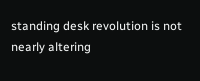standing desk revolution is not nearly altering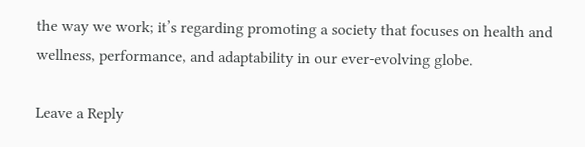the way we work; it’s regarding promoting a society that focuses on health and wellness, performance, and adaptability in our ever-evolving globe.

Leave a Reply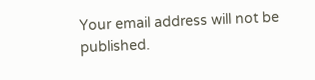Your email address will not be published.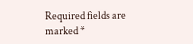Required fields are marked *